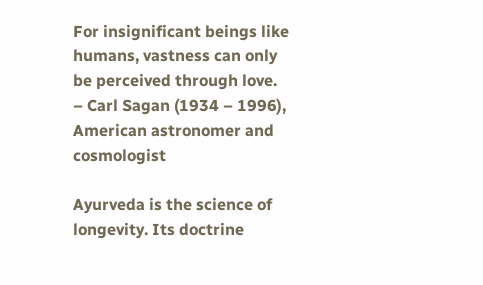For insignificant beings like humans, vastness can only be perceived through love.
– Carl Sagan (1934 – 1996), American astronomer and cosmologist

Ayurveda is the science of longevity. Its doctrine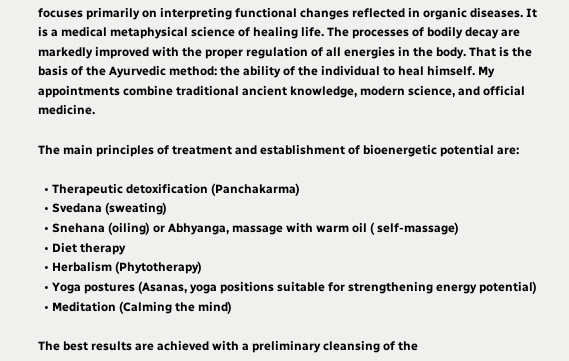focuses primarily on interpreting functional changes reflected in organic diseases. It is a medical metaphysical science of healing life. The processes of bodily decay are markedly improved with the proper regulation of all energies in the body. That is the basis of the Ayurvedic method: the ability of the individual to heal himself. My appointments combine traditional ancient knowledge, modern science, and official medicine.

The main principles of treatment and establishment of bioenergetic potential are:

  • Therapeutic detoxification (Panchakarma)
  • Svedana (sweating)
  • Snehana (oiling) or Abhyanga, massage with warm oil ( self-massage)
  • Diet therapy
  • Herbalism (Phytotherapy)
  • Yoga postures (Asanas, yoga positions suitable for strengthening energy potential)
  • Meditation (Calming the mind)

The best results are achieved with a preliminary cleansing of the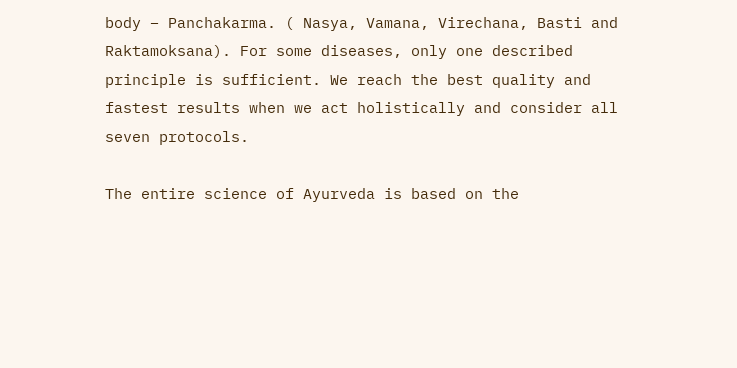body – Panchakarma. ( Nasya, Vamana, Virechana, Basti and Raktamoksana). For some diseases, only one described principle is sufficient. We reach the best quality and fastest results when we act holistically and consider all seven protocols.

The entire science of Ayurveda is based on the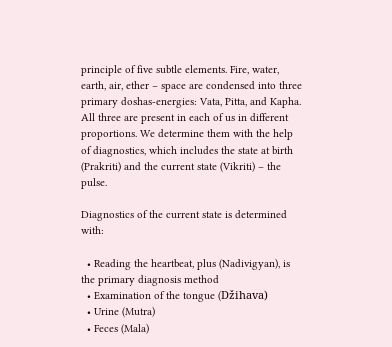principle of five subtle elements. Fire, water, earth, air, ether – space are condensed into three primary doshas-energies: Vata, Pitta, and Kapha. All three are present in each of us in different proportions. We determine them with the help of diagnostics, which includes the state at birth (Prakriti) and the current state (Vikriti) – the pulse.

Diagnostics of the current state is determined with:

  • Reading the heartbeat, plus (Nadivigyan), is the primary diagnosis method
  • Examination of the tongue (Džihava)
  • Urine (Mutra)
  • Feces (Mala)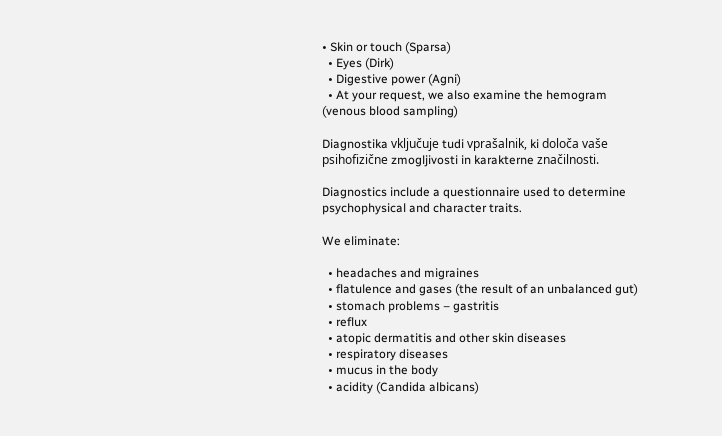• Skin or touch (Sparsa)
  • Eyes (Dirk)
  • Digestive power (Agni)
  • At your request, we also examine the hemogram (venous blood sampling)

Diagnostika vključuje tudi vprašalnik, ki določa vaše psihofizične zmogljivosti in karakterne značilnosti.

Diagnostics include a questionnaire used to determine psychophysical and character traits.

We eliminate:

  • headaches and migraines
  • flatulence and gases (the result of an unbalanced gut)
  • stomach problems – gastritis
  • reflux
  • atopic dermatitis and other skin diseases
  • respiratory diseases
  • mucus in the body
  • acidity (Candida albicans)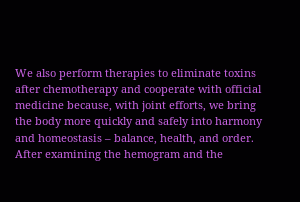We also perform therapies to eliminate toxins after chemotherapy and cooperate with official medicine because, with joint efforts, we bring the body more quickly and safely into harmony and homeostasis – balance, health, and order. After examining the hemogram and the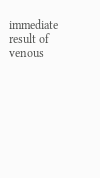immediate result of venous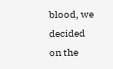blood, we decided on the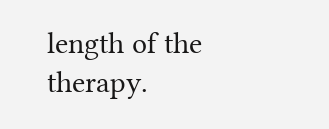length of the therapy.